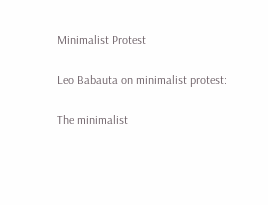Minimalist Protest

Leo Babauta on minimalist protest:

The minimalist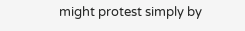might protest simply by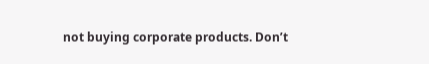not buying corporate products. Don’t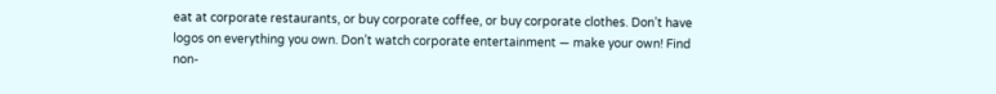eat at corporate restaurants, or buy corporate coffee, or buy corporate clothes. Don’t have logos on everything you own. Don’t watch corporate entertainment — make your own! Find non-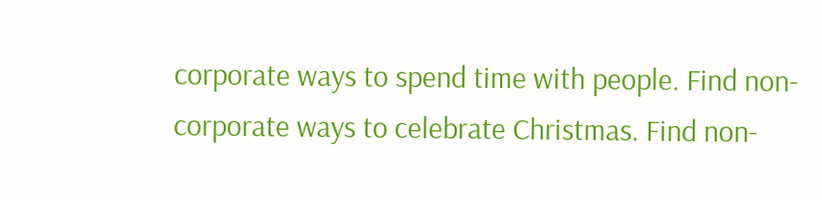corporate ways to spend time with people. Find non-corporate ways to celebrate Christmas. Find non-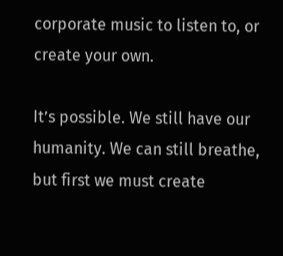corporate music to listen to, or create your own.

It’s possible. We still have our humanity. We can still breathe, but first we must create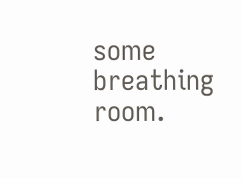some breathing room.